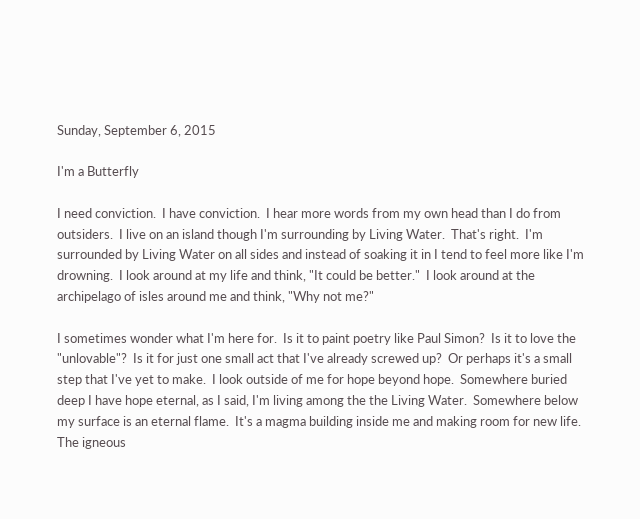Sunday, September 6, 2015

I'm a Butterfly

I need conviction.  I have conviction.  I hear more words from my own head than I do from outsiders.  I live on an island though I'm surrounding by Living Water.  That's right.  I'm surrounded by Living Water on all sides and instead of soaking it in I tend to feel more like I'm drowning.  I look around at my life and think, "It could be better."  I look around at the archipelago of isles around me and think, "Why not me?"

I sometimes wonder what I'm here for.  Is it to paint poetry like Paul Simon?  Is it to love the "unlovable"?  Is it for just one small act that I've already screwed up?  Or perhaps it's a small step that I've yet to make.  I look outside of me for hope beyond hope.  Somewhere buried deep I have hope eternal, as I said, I'm living among the the Living Water.  Somewhere below my surface is an eternal flame.  It's a magma building inside me and making room for new life.  The igneous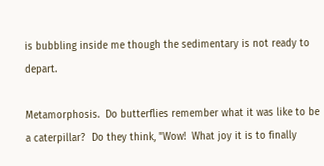is bubbling inside me though the sedimentary is not ready to depart.

Metamorphosis.  Do butterflies remember what it was like to be a caterpillar?  Do they think, "Wow!  What joy it is to finally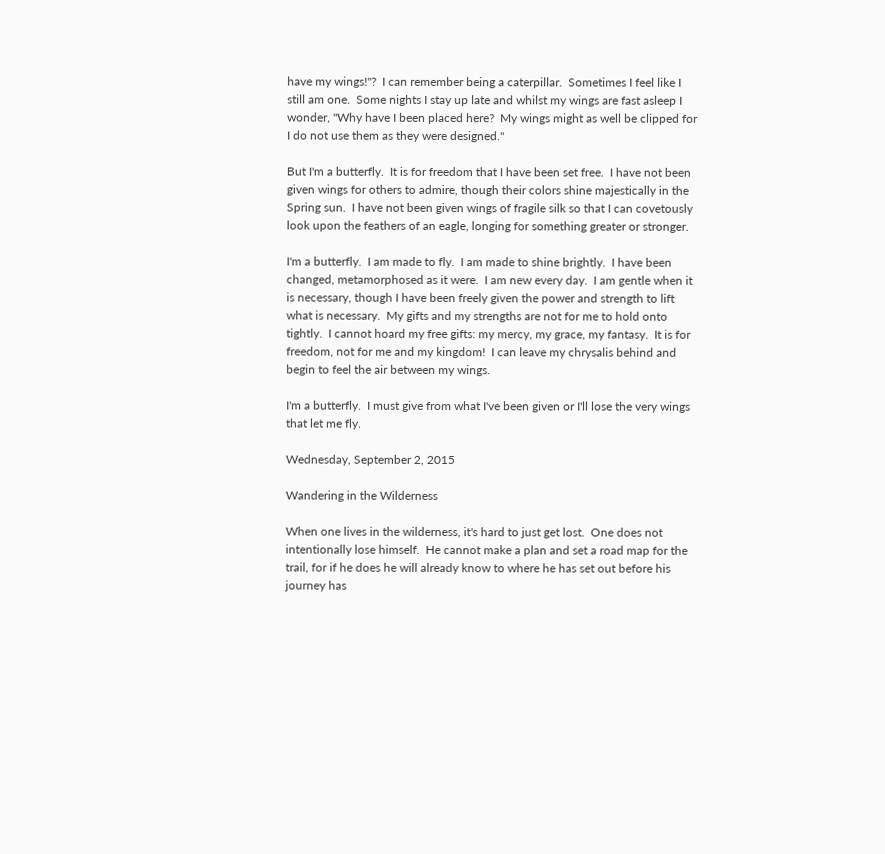have my wings!"?  I can remember being a caterpillar.  Sometimes I feel like I still am one.  Some nights I stay up late and whilst my wings are fast asleep I wonder, "Why have I been placed here?  My wings might as well be clipped for I do not use them as they were designed."

But I'm a butterfly.  It is for freedom that I have been set free.  I have not been given wings for others to admire, though their colors shine majestically in the Spring sun.  I have not been given wings of fragile silk so that I can covetously look upon the feathers of an eagle, longing for something greater or stronger.

I'm a butterfly.  I am made to fly.  I am made to shine brightly.  I have been changed, metamorphosed as it were.  I am new every day.  I am gentle when it is necessary, though I have been freely given the power and strength to lift what is necessary.  My gifts and my strengths are not for me to hold onto tightly.  I cannot hoard my free gifts: my mercy, my grace, my fantasy.  It is for freedom, not for me and my kingdom!  I can leave my chrysalis behind and begin to feel the air between my wings.

I'm a butterfly.  I must give from what I've been given or I'll lose the very wings that let me fly.

Wednesday, September 2, 2015

Wandering in the Wilderness

When one lives in the wilderness, it's hard to just get lost.  One does not intentionally lose himself.  He cannot make a plan and set a road map for the trail, for if he does he will already know to where he has set out before his journey has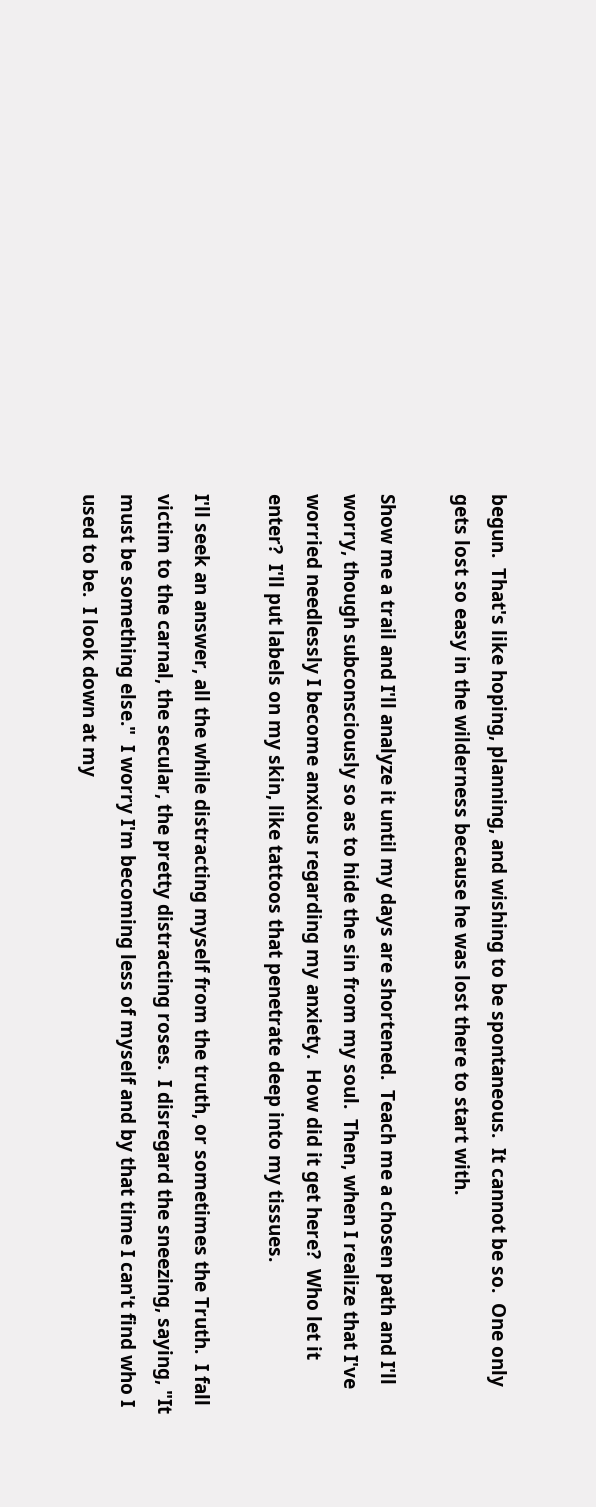begun.  That's like hoping, planning, and wishing to be spontaneous.  It cannot be so.  One only gets lost so easy in the wilderness because he was lost there to start with.

Show me a trail and I'll analyze it until my days are shortened.  Teach me a chosen path and I'll worry, though subconsciously so as to hide the sin from my soul.  Then, when I realize that I've worried needlessly I become anxious regarding my anxiety.  How did it get here?  Who let it enter?  I'll put labels on my skin, like tattoos that penetrate deep into my tissues.

I'll seek an answer, all the while distracting myself from the truth, or sometimes the Truth.  I fall victim to the carnal, the secular, the pretty distracting roses.  I disregard the sneezing, saying, "It must be something else."  I worry I'm becoming less of myself and by that time I can't find who I used to be.  I look down at my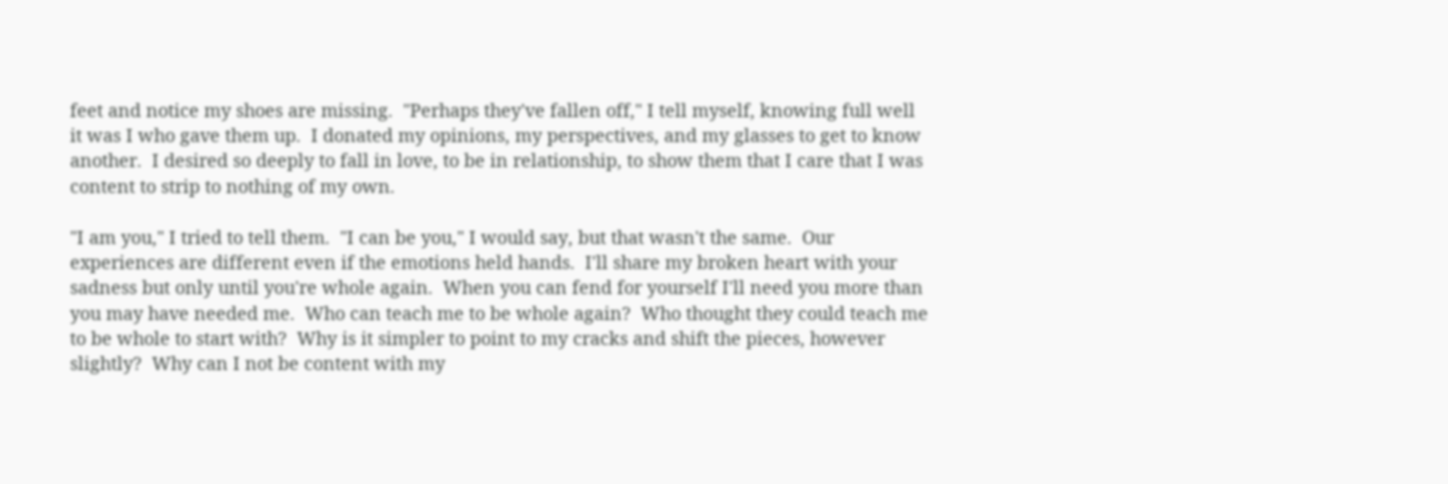feet and notice my shoes are missing.  "Perhaps they've fallen off," I tell myself, knowing full well it was I who gave them up.  I donated my opinions, my perspectives, and my glasses to get to know another.  I desired so deeply to fall in love, to be in relationship, to show them that I care that I was content to strip to nothing of my own.

"I am you," I tried to tell them.  "I can be you," I would say, but that wasn't the same.  Our experiences are different even if the emotions held hands.  I'll share my broken heart with your sadness but only until you're whole again.  When you can fend for yourself I'll need you more than you may have needed me.  Who can teach me to be whole again?  Who thought they could teach me to be whole to start with?  Why is it simpler to point to my cracks and shift the pieces, however slightly?  Why can I not be content with my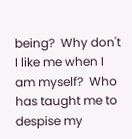being?  Why don't I like me when I am myself?  Who has taught me to despise my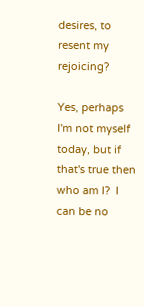desires, to resent my rejoicing?

Yes, perhaps I'm not myself today, but if that's true then who am I?  I can be no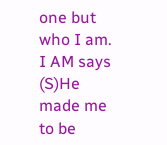one but who I am.  I AM says (S)He made me to be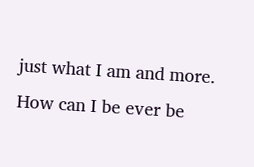just what I am and more.  How can I be ever be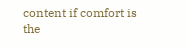content if comfort is the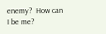enemy?  How can I be me?